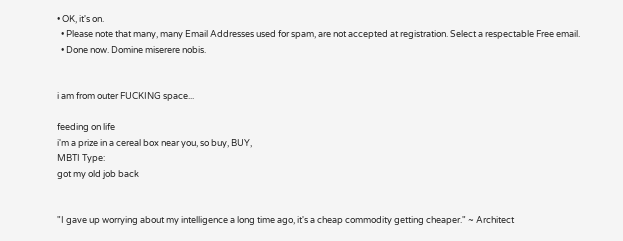• OK, it's on.
  • Please note that many, many Email Addresses used for spam, are not accepted at registration. Select a respectable Free email.
  • Done now. Domine miserere nobis.


i am from outer FUCKING space...

feeding on life
i'm a prize in a cereal box near you, so buy, BUY,
MBTI Type:
got my old job back


"I gave up worrying about my intelligence a long time ago, it's a cheap commodity getting cheaper." ~ Architect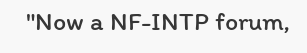"Now a NF-INTP forum,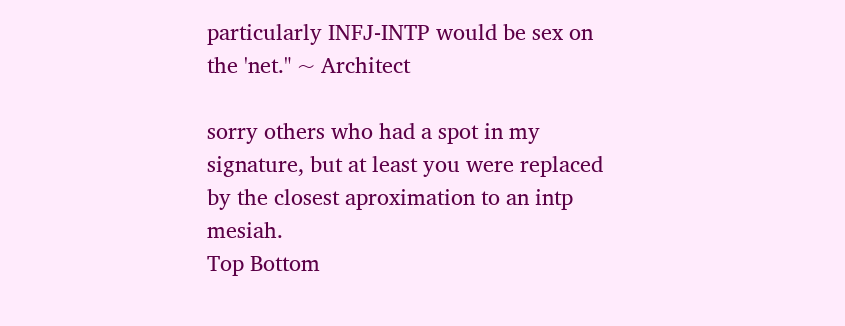particularly INFJ-INTP would be sex on the 'net." ~ Architect

sorry others who had a spot in my signature, but at least you were replaced by the closest aproximation to an intp mesiah.
Top Bottom